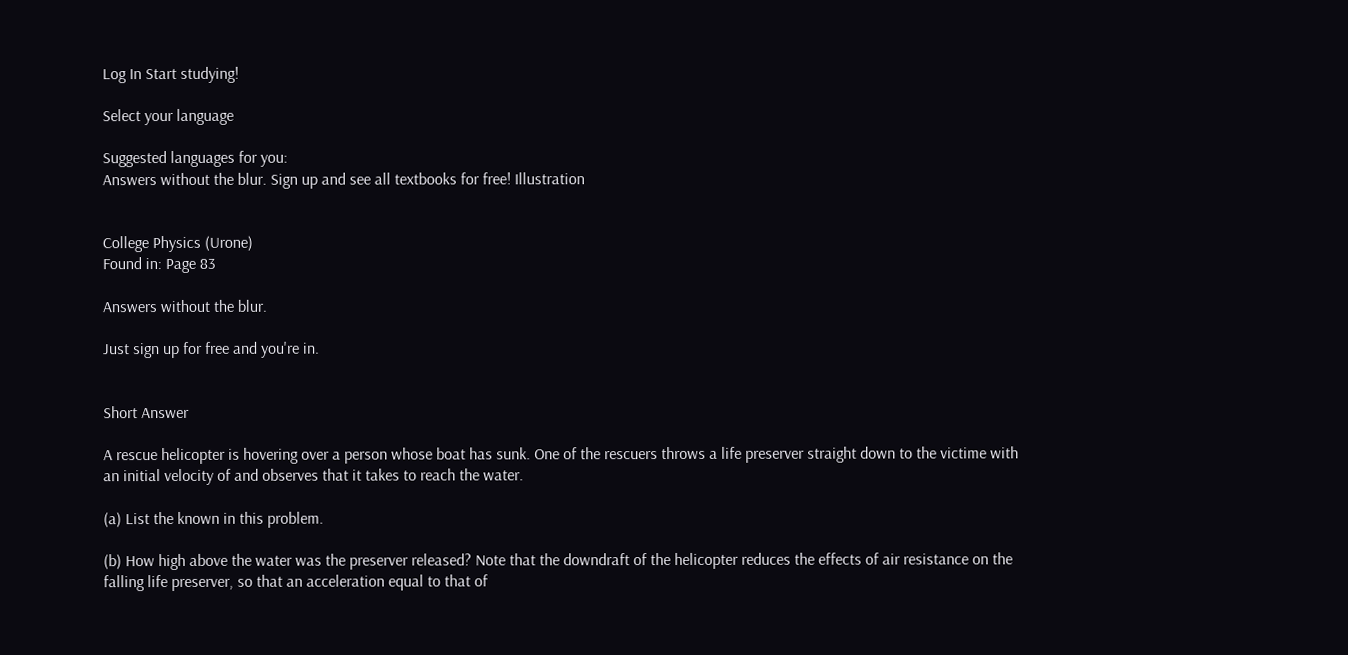Log In Start studying!

Select your language

Suggested languages for you:
Answers without the blur. Sign up and see all textbooks for free! Illustration


College Physics (Urone)
Found in: Page 83

Answers without the blur.

Just sign up for free and you're in.


Short Answer

A rescue helicopter is hovering over a person whose boat has sunk. One of the rescuers throws a life preserver straight down to the victime with an initial velocity of and observes that it takes to reach the water.

(a) List the known in this problem.

(b) How high above the water was the preserver released? Note that the downdraft of the helicopter reduces the effects of air resistance on the falling life preserver, so that an acceleration equal to that of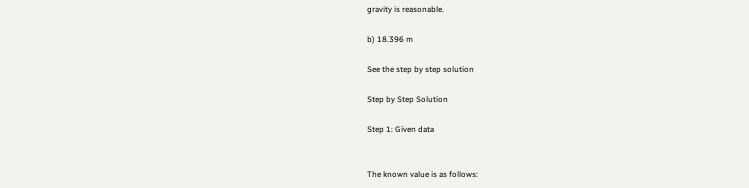gravity is reasonable.

b) 18.396 m

See the step by step solution

Step by Step Solution

Step 1: Given data


The known value is as follows: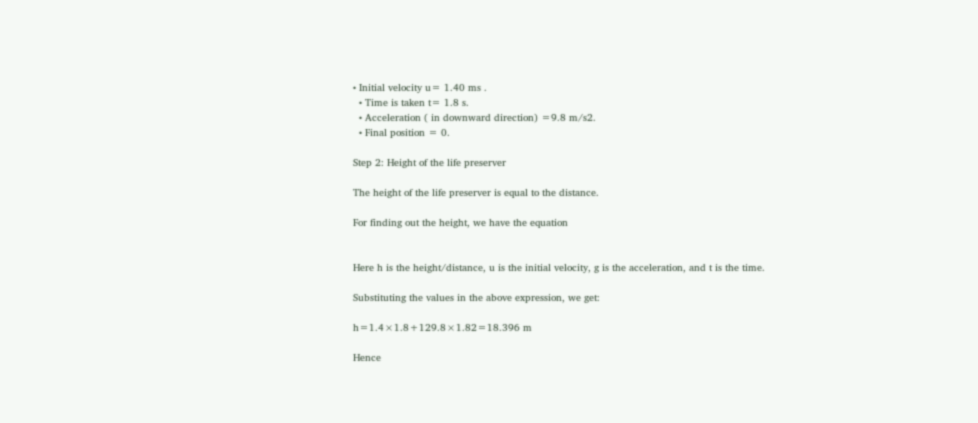• Initial velocity u= 1.40 ms .
  • Time is taken t= 1.8 s.
  • Acceleration ( in downward direction) =9.8 m/s2.
  • Final position = 0.

Step 2: Height of the life preserver

The height of the life preserver is equal to the distance.

For finding out the height, we have the equation


Here h is the height/distance, u is the initial velocity, g is the acceleration, and t is the time.

Substituting the values in the above expression, we get:

h=1.4×1.8+129.8×1.82=18.396 m

Hence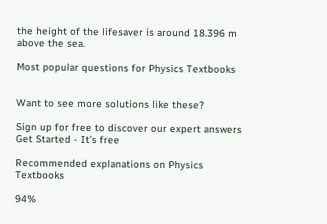the height of the lifesaver is around 18.396 m above the sea.

Most popular questions for Physics Textbooks


Want to see more solutions like these?

Sign up for free to discover our expert answers
Get Started - It’s free

Recommended explanations on Physics Textbooks

94%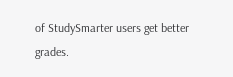of StudySmarter users get better grades.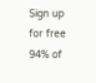Sign up for free
94% of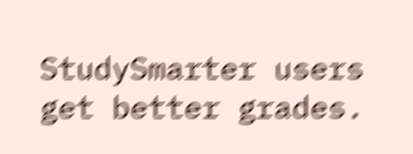StudySmarter users get better grades.